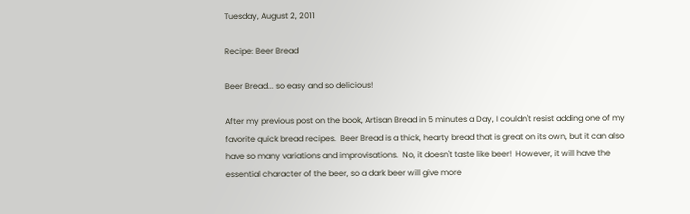Tuesday, August 2, 2011

Recipe: Beer Bread

Beer Bread... so easy and so delicious!

After my previous post on the book, Artisan Bread in 5 minutes a Day, I couldn't resist adding one of my favorite quick bread recipes.  Beer Bread is a thick, hearty bread that is great on its own, but it can also have so many variations and improvisations.  No, it doesn't taste like beer!  However, it will have the essential character of the beer, so a dark beer will give more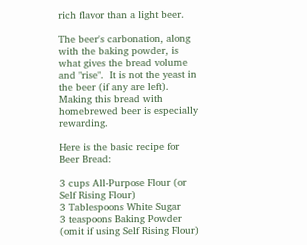rich flavor than a light beer.

The beer's carbonation, along with the baking powder, is what gives the bread volume and "rise".  It is not the yeast in the beer (if any are left).  Making this bread with homebrewed beer is especially rewarding.

Here is the basic recipe for Beer Bread:

3 cups All-Purpose Flour (or Self Rising Flour)
3 Tablespoons White Sugar
3 teaspoons Baking Powder (omit if using Self Rising Flour)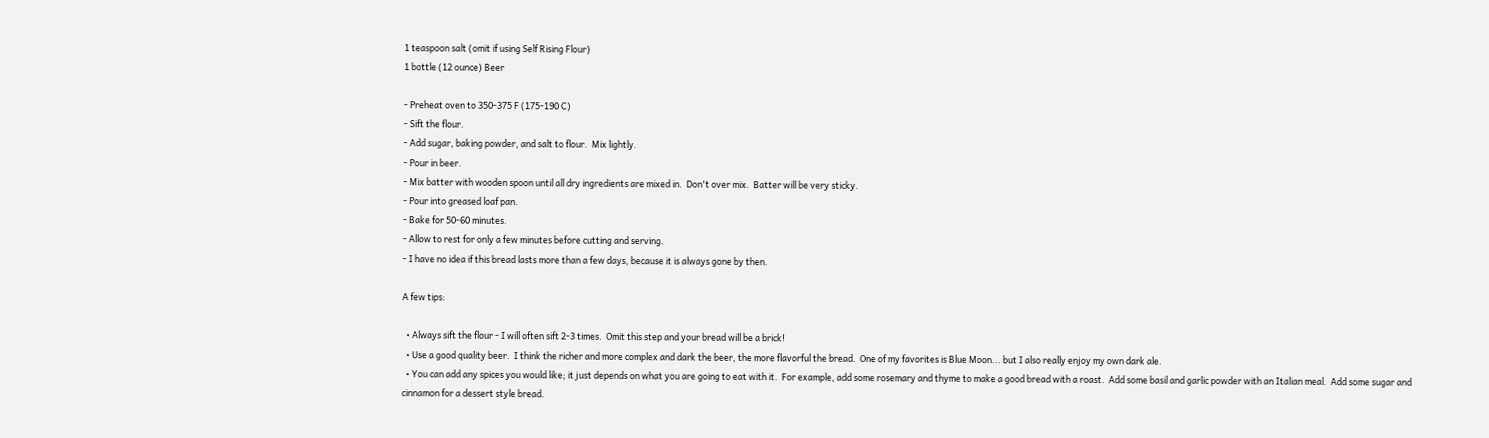1 teaspoon salt (omit if using Self Rising Flour)
1 bottle (12 ounce) Beer

- Preheat oven to 350-375 F (175-190 C)
- Sift the flour.
- Add sugar, baking powder, and salt to flour.  Mix lightly.
- Pour in beer.
- Mix batter with wooden spoon until all dry ingredients are mixed in.  Don't over mix.  Batter will be very sticky.
- Pour into greased loaf pan.
- Bake for 50-60 minutes.
- Allow to rest for only a few minutes before cutting and serving.
- I have no idea if this bread lasts more than a few days, because it is always gone by then.

A few tips:

  • Always sift the flour - I will often sift 2-3 times.  Omit this step and your bread will be a brick!
  • Use a good quality beer.  I think the richer and more complex and dark the beer, the more flavorful the bread.  One of my favorites is Blue Moon... but I also really enjoy my own dark ale.
  • You can add any spices you would like; it just depends on what you are going to eat with it.  For example, add some rosemary and thyme to make a good bread with a roast.  Add some basil and garlic powder with an Italian meal.  Add some sugar and cinnamon for a dessert style bread.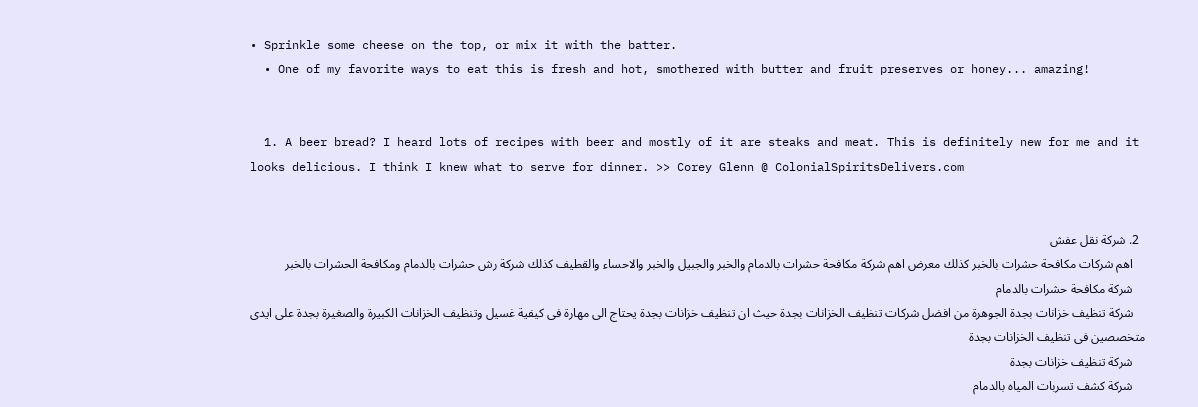• Sprinkle some cheese on the top, or mix it with the batter.
  • One of my favorite ways to eat this is fresh and hot, smothered with butter and fruit preserves or honey... amazing!


  1. A beer bread? I heard lots of recipes with beer and mostly of it are steaks and meat. This is definitely new for me and it looks delicious. I think I knew what to serve for dinner. >> Corey Glenn @ ColonialSpiritsDelivers.com


  2. شركة نقل عفش
    اهم شركات مكافحة حشرات بالخبر كذلك معرض اهم شركة مكافحة حشرات بالدمام والخبر والجبيل والخبر والاحساء والقطيف كذلك شركة رش حشرات بالدمام ومكافحة الحشرات بالخبر
    شركة مكافحة حشرات بالدمام
    شركة تنظيف خزانات بجدة الجوهرة من افضل شركات تنظيف الخزانات بجدة حيث ان تنظيف خزانات بجدة يحتاج الى مهارة فى كيفية غسيل وتنظيف الخزانات الكبيرة والصغيرة بجدة على ايدى متخصصين فى تنظيف الخزانات بجدة
    شركة تنظيف خزانات بجدة
    شركة كشف تسربات المياه بالدمام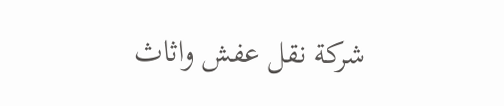شركة نقل عفش واثاث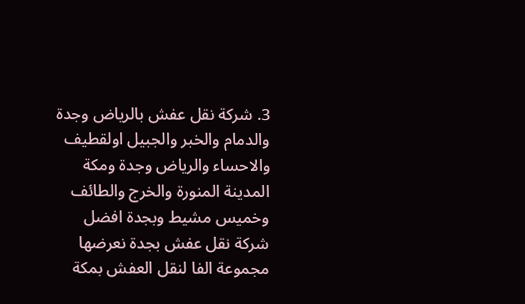3. شركة نقل عفش بالرياض وجدة والدمام والخبر والجبيل اولقطيف والاحساء والرياض وجدة ومكة المدينة المنورة والخرج والطائف وخميس مشيط وبجدة افضل شركة نقل عفش بجدة نعرضها مجموعة الفا لنقل العفش بمكة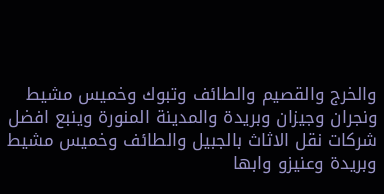والخرج والقصيم والطائف وتبوك وخميس مشيط ونجران وجيزان وبريدة والمدينة المنورة وينبع افضل شركات نقل الاثاث بالجبيل والطائف وخميس مشيط وبريدة وعنيزو وابها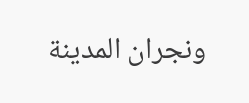ونجران المدينة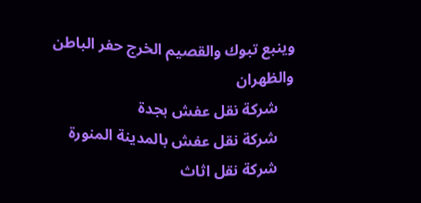وينبع تبوك والقصيم الخرج حفر الباطن والظهران
    شركة نقل عفش بجدة
    شركة نقل عفش بالمدينة المنورة
    شركة نقل اثاث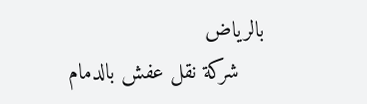بالرياض
    شركة نقل عفش بالدمام